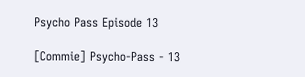Psycho Pass Episode 13

[Commie] Psycho-Pass - 13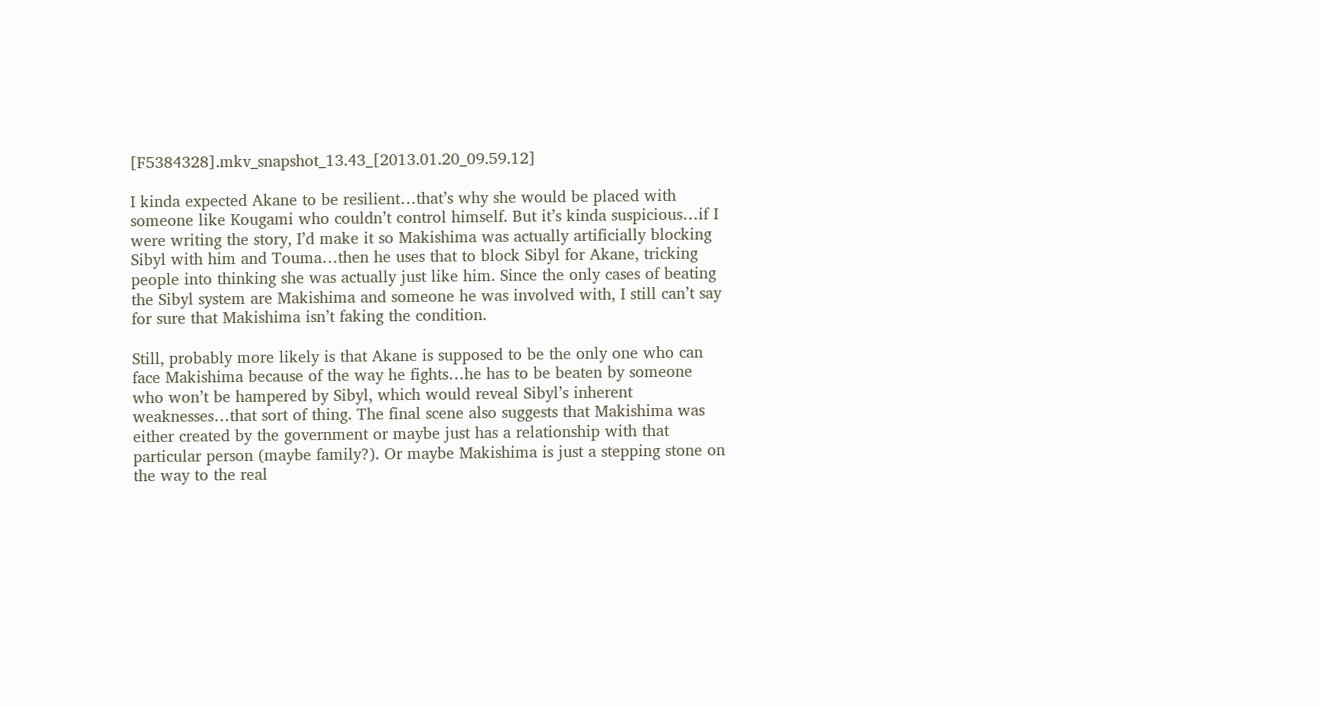[F5384328].mkv_snapshot_13.43_[2013.01.20_09.59.12]

I kinda expected Akane to be resilient…that’s why she would be placed with someone like Kougami who couldn’t control himself. But it’s kinda suspicious…if I were writing the story, I’d make it so Makishima was actually artificially blocking Sibyl with him and Touma…then he uses that to block Sibyl for Akane, tricking people into thinking she was actually just like him. Since the only cases of beating the Sibyl system are Makishima and someone he was involved with, I still can’t say for sure that Makishima isn’t faking the condition.

Still, probably more likely is that Akane is supposed to be the only one who can face Makishima because of the way he fights…he has to be beaten by someone who won’t be hampered by Sibyl, which would reveal Sibyl’s inherent weaknesses…that sort of thing. The final scene also suggests that Makishima was either created by the government or maybe just has a relationship with that particular person (maybe family?). Or maybe Makishima is just a stepping stone on the way to the real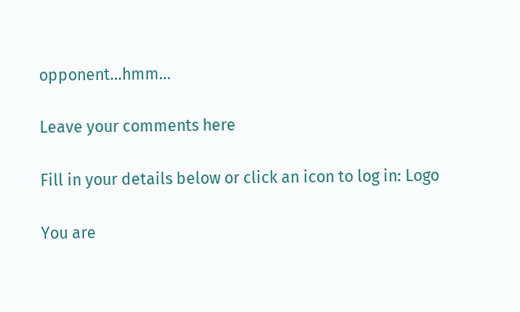opponent…hmm…

Leave your comments here

Fill in your details below or click an icon to log in: Logo

You are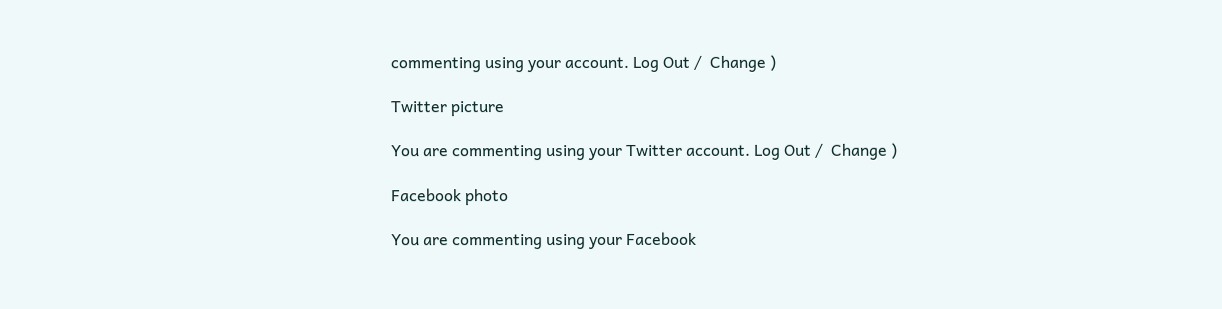commenting using your account. Log Out /  Change )

Twitter picture

You are commenting using your Twitter account. Log Out /  Change )

Facebook photo

You are commenting using your Facebook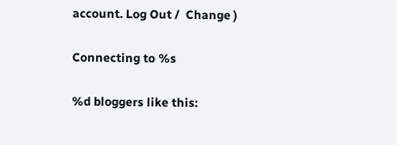account. Log Out /  Change )

Connecting to %s

%d bloggers like this: